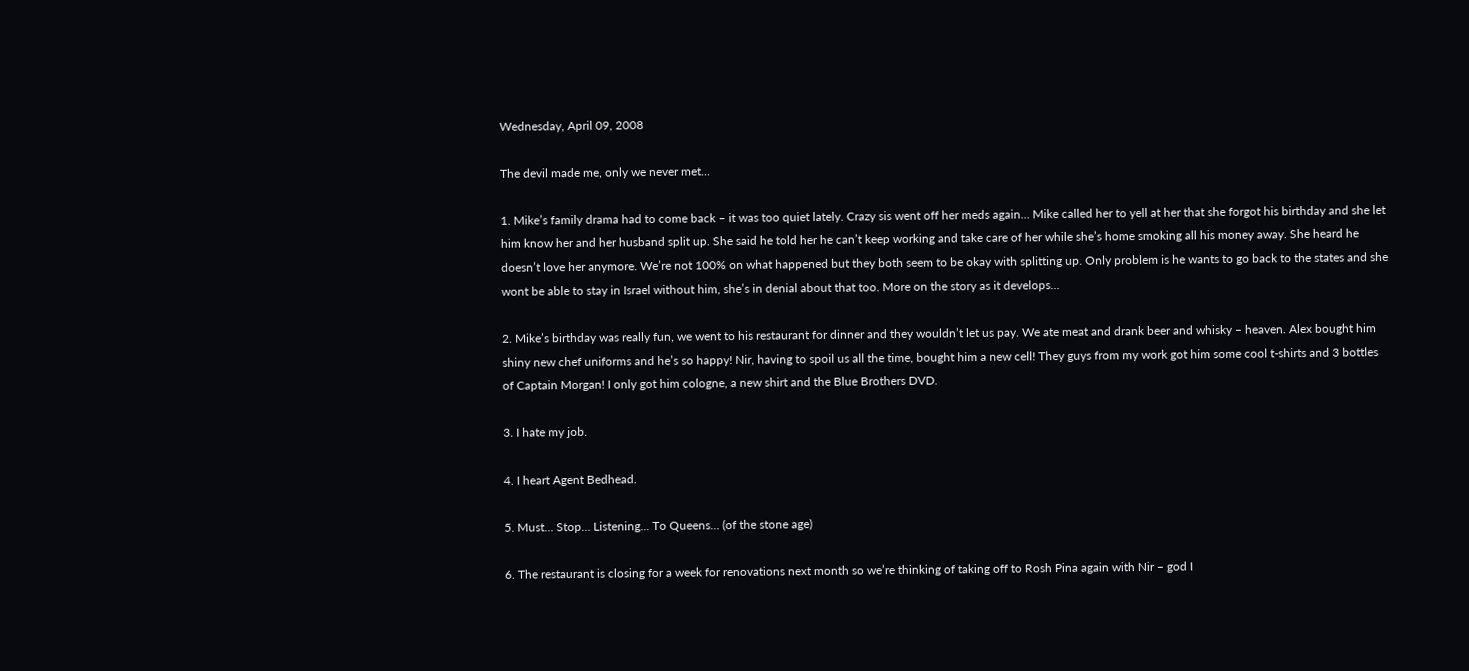Wednesday, April 09, 2008

The devil made me, only we never met...

1. Mike’s family drama had to come back – it was too quiet lately. Crazy sis went off her meds again… Mike called her to yell at her that she forgot his birthday and she let him know her and her husband split up. She said he told her he can’t keep working and take care of her while she’s home smoking all his money away. She heard he doesn’t love her anymore. We’re not 100% on what happened but they both seem to be okay with splitting up. Only problem is he wants to go back to the states and she wont be able to stay in Israel without him, she’s in denial about that too. More on the story as it develops…

2. Mike’s birthday was really fun, we went to his restaurant for dinner and they wouldn’t let us pay. We ate meat and drank beer and whisky – heaven. Alex bought him shiny new chef uniforms and he’s so happy! Nir, having to spoil us all the time, bought him a new cell! They guys from my work got him some cool t-shirts and 3 bottles of Captain Morgan! I only got him cologne, a new shirt and the Blue Brothers DVD.

3. I hate my job.

4. I heart Agent Bedhead.

5. Must… Stop… Listening... To Queens… (of the stone age)

6. The restaurant is closing for a week for renovations next month so we’re thinking of taking off to Rosh Pina again with Nir – god I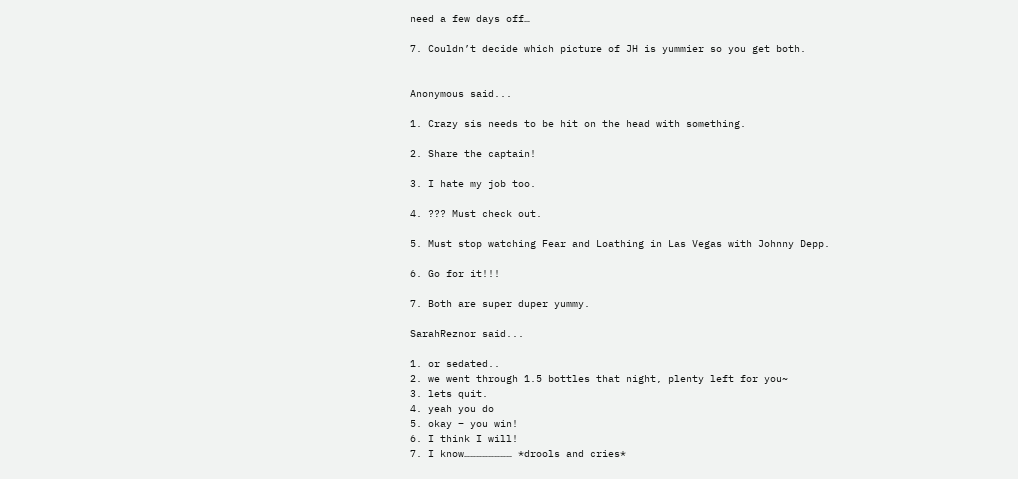need a few days off…

7. Couldn’t decide which picture of JH is yummier so you get both.


Anonymous said...

1. Crazy sis needs to be hit on the head with something.

2. Share the captain!

3. I hate my job too.

4. ??? Must check out.

5. Must stop watching Fear and Loathing in Las Vegas with Johnny Depp.

6. Go for it!!!

7. Both are super duper yummy.

SarahReznor said...

1. or sedated..
2. we went through 1.5 bottles that night, plenty left for you~
3. lets quit.
4. yeah you do
5. okay – you win!
6. I think I will!
7. I know…………………… *drools and cries*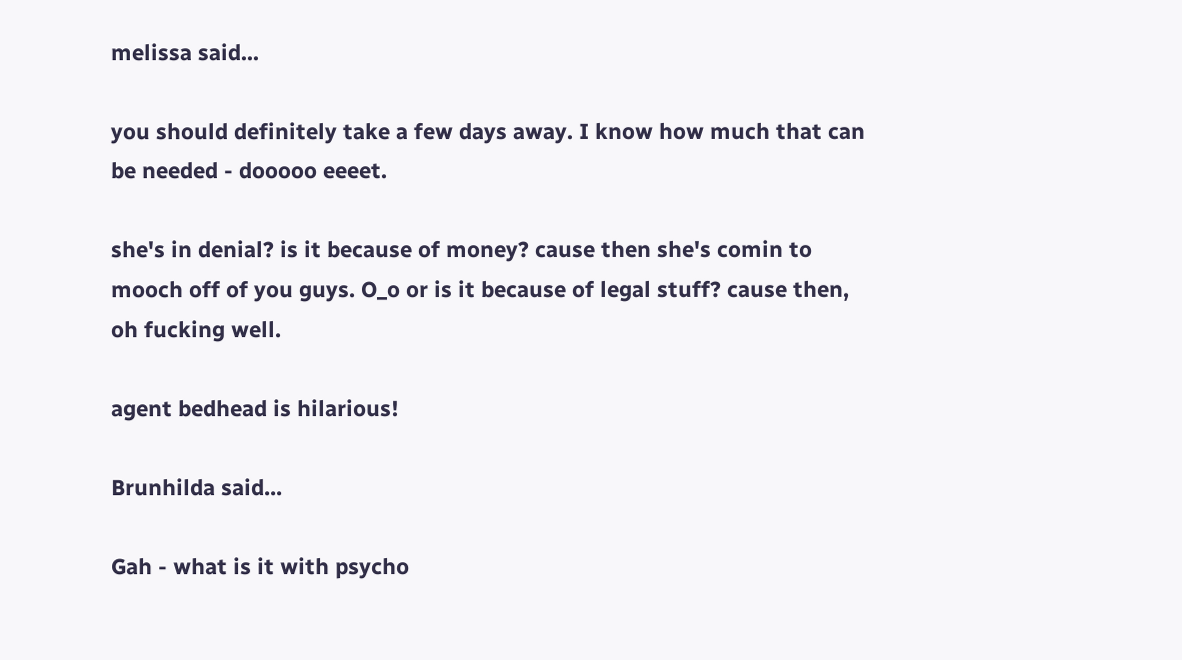melissa said...

you should definitely take a few days away. I know how much that can be needed - dooooo eeeet.

she's in denial? is it because of money? cause then she's comin to mooch off of you guys. O_o or is it because of legal stuff? cause then, oh fucking well.

agent bedhead is hilarious!

Brunhilda said...

Gah - what is it with psycho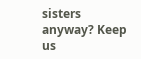sisters anyway? Keep us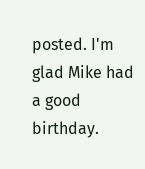posted. I'm glad Mike had a good birthday.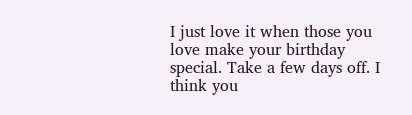I just love it when those you love make your birthday special. Take a few days off. I think you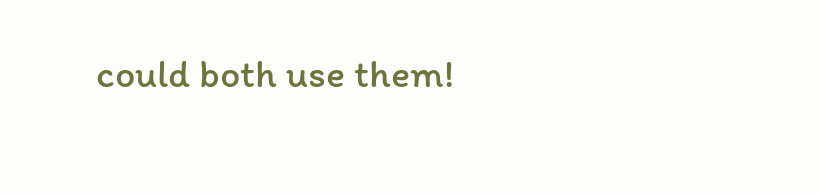could both use them!